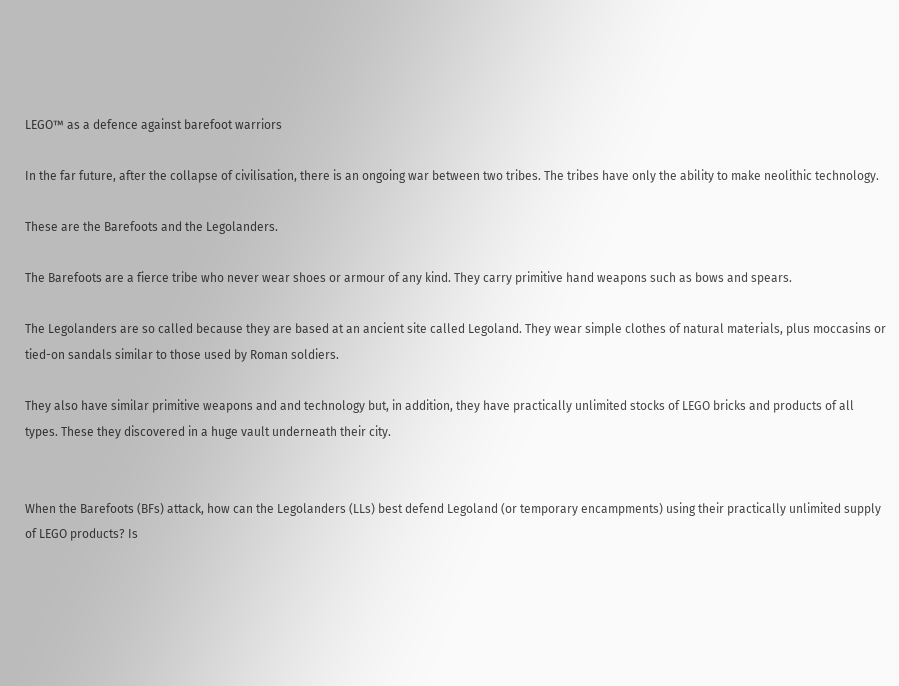LEGO™ as a defence against barefoot warriors

In the far future, after the collapse of civilisation, there is an ongoing war between two tribes. The tribes have only the ability to make neolithic technology.

These are the Barefoots and the Legolanders.

The Barefoots are a fierce tribe who never wear shoes or armour of any kind. They carry primitive hand weapons such as bows and spears.

The Legolanders are so called because they are based at an ancient site called Legoland. They wear simple clothes of natural materials, plus moccasins or tied-on sandals similar to those used by Roman soldiers.

They also have similar primitive weapons and and technology but, in addition, they have practically unlimited stocks of LEGO bricks and products of all types. These they discovered in a huge vault underneath their city.


When the Barefoots (BFs) attack, how can the Legolanders (LLs) best defend Legoland (or temporary encampments) using their practically unlimited supply of LEGO products? Is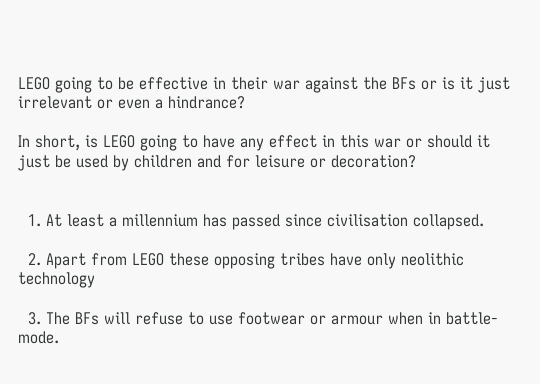LEGO going to be effective in their war against the BFs or is it just irrelevant or even a hindrance?

In short, is LEGO going to have any effect in this war or should it just be used by children and for leisure or decoration?


  1. At least a millennium has passed since civilisation collapsed.

  2. Apart from LEGO these opposing tribes have only neolithic technology

  3. The BFs will refuse to use footwear or armour when in battle-mode.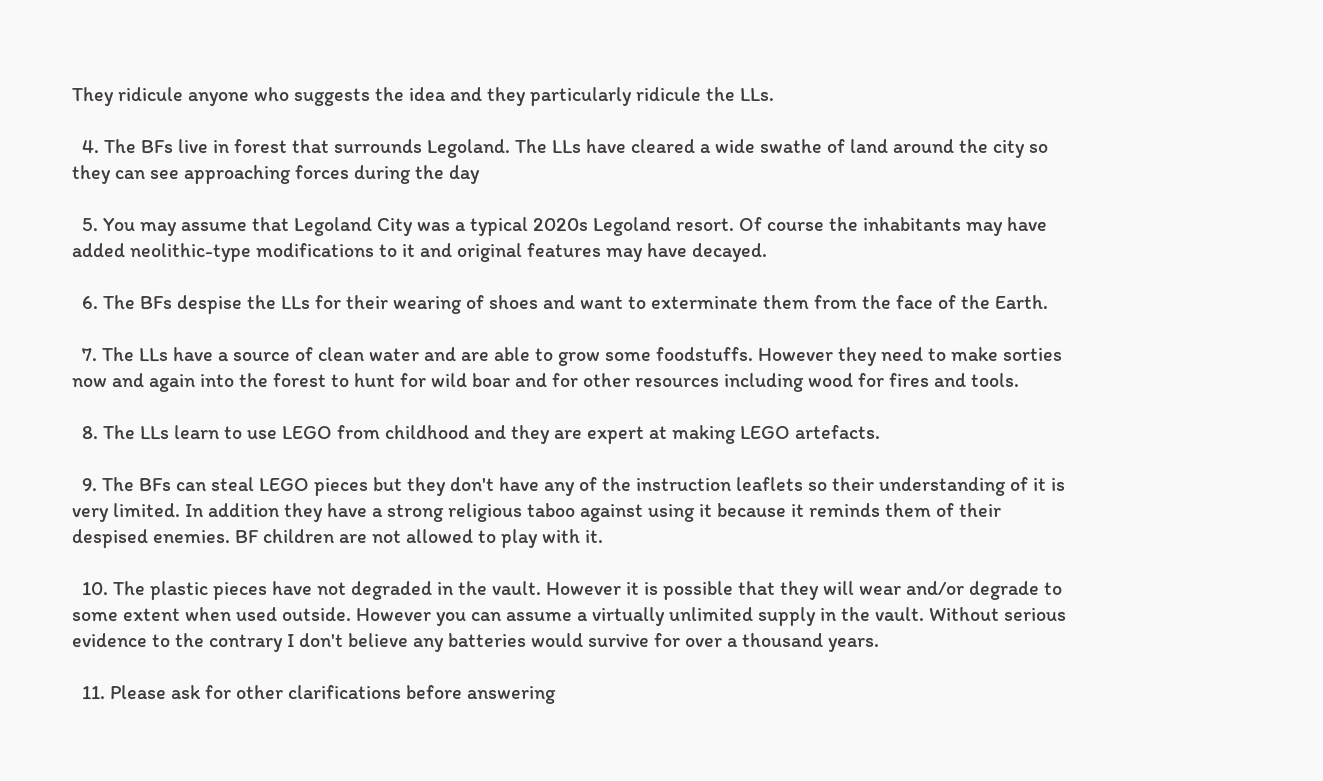They ridicule anyone who suggests the idea and they particularly ridicule the LLs.

  4. The BFs live in forest that surrounds Legoland. The LLs have cleared a wide swathe of land around the city so they can see approaching forces during the day

  5. You may assume that Legoland City was a typical 2020s Legoland resort. Of course the inhabitants may have added neolithic-type modifications to it and original features may have decayed.

  6. The BFs despise the LLs for their wearing of shoes and want to exterminate them from the face of the Earth.

  7. The LLs have a source of clean water and are able to grow some foodstuffs. However they need to make sorties now and again into the forest to hunt for wild boar and for other resources including wood for fires and tools.

  8. The LLs learn to use LEGO from childhood and they are expert at making LEGO artefacts.

  9. The BFs can steal LEGO pieces but they don't have any of the instruction leaflets so their understanding of it is very limited. In addition they have a strong religious taboo against using it because it reminds them of their despised enemies. BF children are not allowed to play with it.

  10. The plastic pieces have not degraded in the vault. However it is possible that they will wear and/or degrade to some extent when used outside. However you can assume a virtually unlimited supply in the vault. Without serious evidence to the contrary I don't believe any batteries would survive for over a thousand years.

  11. Please ask for other clarifications before answering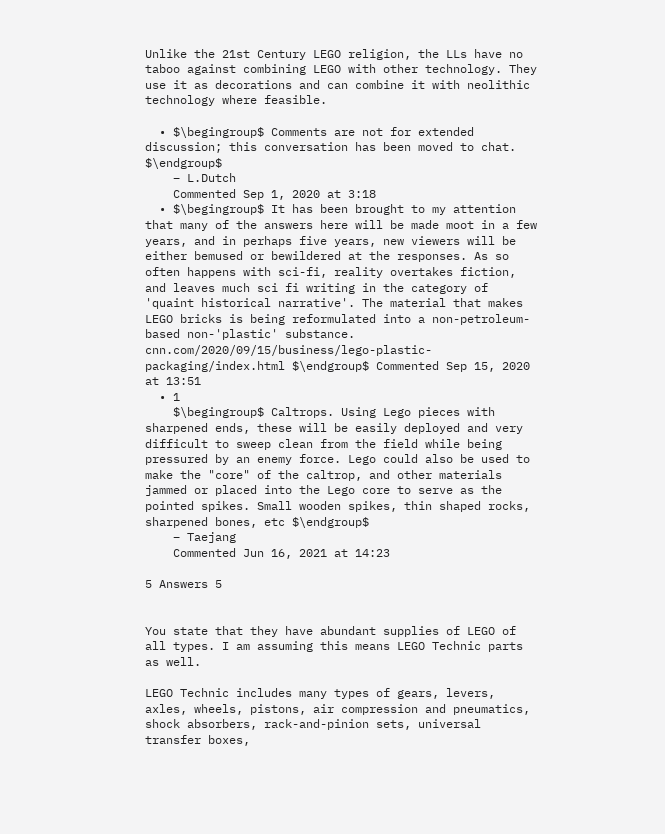Unlike the 21st Century LEGO religion, the LLs have no taboo against combining LEGO with other technology. They use it as decorations and can combine it with neolithic technology where feasible.

  • $\begingroup$ Comments are not for extended discussion; this conversation has been moved to chat. $\endgroup$
    – L.Dutch
    Commented Sep 1, 2020 at 3:18
  • $\begingroup$ It has been brought to my attention that many of the answers here will be made moot in a few years, and in perhaps five years, new viewers will be either bemused or bewildered at the responses. As so often happens with sci-fi, reality overtakes fiction, and leaves much sci fi writing in the category of 'quaint historical narrative'. The material that makes LEGO bricks is being reformulated into a non-petroleum-based non-'plastic' substance. cnn.com/2020/09/15/business/lego-plastic-packaging/index.html $\endgroup$ Commented Sep 15, 2020 at 13:51
  • 1
    $\begingroup$ Caltrops. Using Lego pieces with sharpened ends, these will be easily deployed and very difficult to sweep clean from the field while being pressured by an enemy force. Lego could also be used to make the "core" of the caltrop, and other materials jammed or placed into the Lego core to serve as the pointed spikes. Small wooden spikes, thin shaped rocks, sharpened bones, etc $\endgroup$
    – Taejang
    Commented Jun 16, 2021 at 14:23

5 Answers 5


You state that they have abundant supplies of LEGO of all types. I am assuming this means LEGO Technic parts as well.

LEGO Technic includes many types of gears, levers, axles, wheels, pistons, air compression and pneumatics, shock absorbers, rack-and-pinion sets, universal transfer boxes,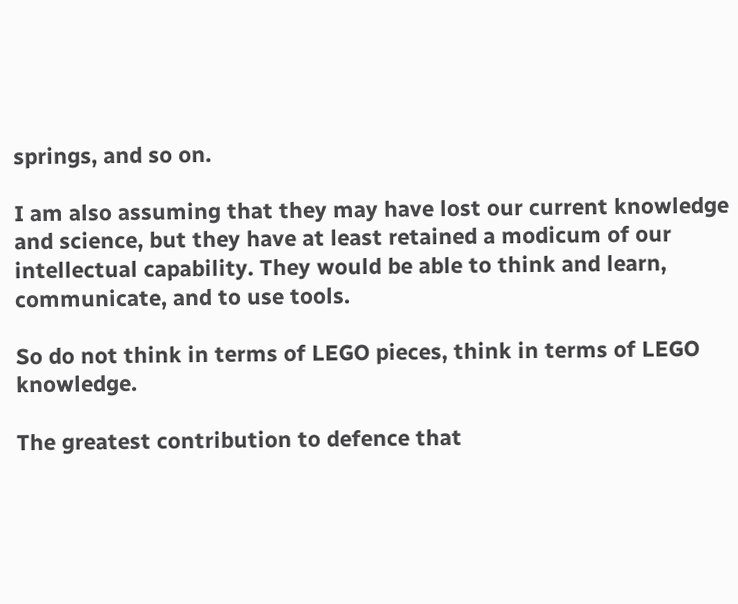springs, and so on.

I am also assuming that they may have lost our current knowledge and science, but they have at least retained a modicum of our intellectual capability. They would be able to think and learn, communicate, and to use tools.

So do not think in terms of LEGO pieces, think in terms of LEGO knowledge.

The greatest contribution to defence that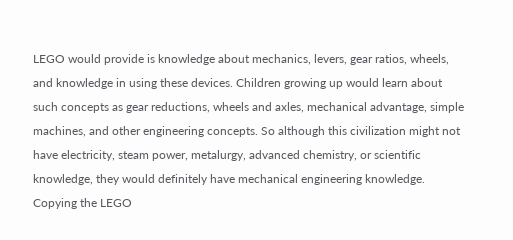LEGO would provide is knowledge about mechanics, levers, gear ratios, wheels, and knowledge in using these devices. Children growing up would learn about such concepts as gear reductions, wheels and axles, mechanical advantage, simple machines, and other engineering concepts. So although this civilization might not have electricity, steam power, metalurgy, advanced chemistry, or scientific knowledge, they would definitely have mechanical engineering knowledge. Copying the LEGO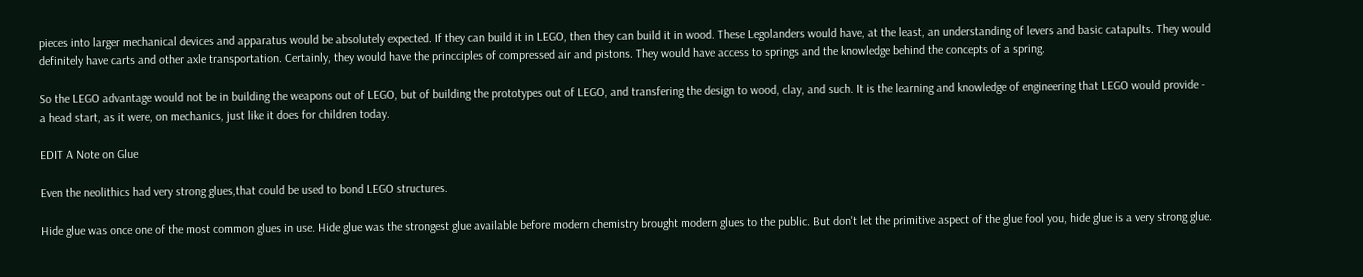pieces into larger mechanical devices and apparatus would be absolutely expected. If they can build it in LEGO, then they can build it in wood. These Legolanders would have, at the least, an understanding of levers and basic catapults. They would definitely have carts and other axle transportation. Certainly, they would have the princciples of compressed air and pistons. They would have access to springs and the knowledge behind the concepts of a spring.

So the LEGO advantage would not be in building the weapons out of LEGO, but of building the prototypes out of LEGO, and transfering the design to wood, clay, and such. It is the learning and knowledge of engineering that LEGO would provide - a head start, as it were, on mechanics, just like it does for children today.

EDIT A Note on Glue

Even the neolithics had very strong glues,that could be used to bond LEGO structures.

Hide glue was once one of the most common glues in use. Hide glue was the strongest glue available before modern chemistry brought modern glues to the public. But don't let the primitive aspect of the glue fool you, hide glue is a very strong glue.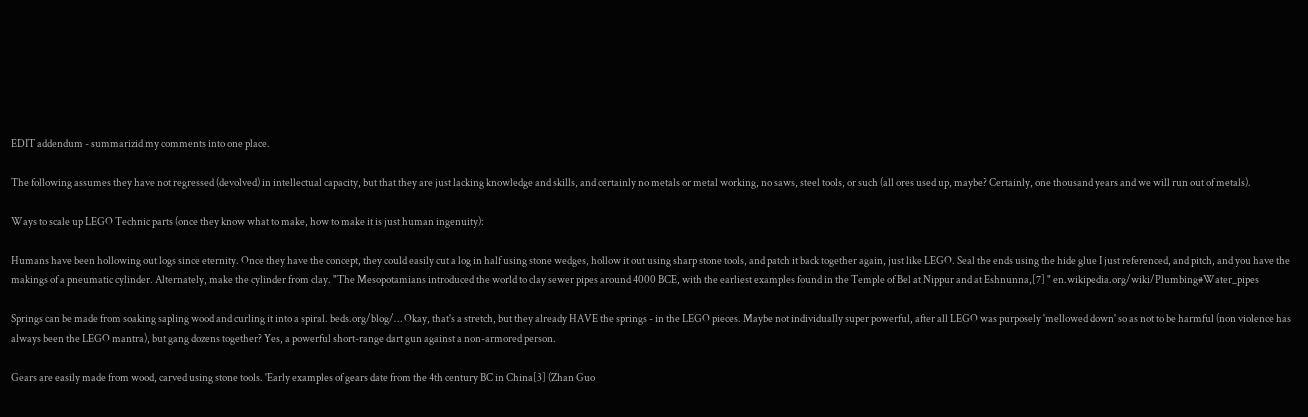EDIT addendum - summarizid my comments into one place.

The following assumes they have not regressed (devolved) in intellectual capacity, but that they are just lacking knowledge and skills, and certainly no metals or metal working, no saws, steel tools, or such (all ores used up, maybe? Certainly, one thousand years and we will run out of metals).

Ways to scale up LEGO Technic parts (once they know what to make, how to make it is just human ingenuity):

Humans have been hollowing out logs since eternity. Once they have the concept, they could easily cut a log in half using stone wedges, hollow it out using sharp stone tools, and patch it back together again, just like LEGO. Seal the ends using the hide glue I just referenced, and pitch, and you have the makings of a pneumatic cylinder. Alternately, make the cylinder from clay. "The Mesopotamians introduced the world to clay sewer pipes around 4000 BCE, with the earliest examples found in the Temple of Bel at Nippur and at Eshnunna,[7] " en.wikipedia.org/wiki/Plumbing#Water_pipes

Springs can be made from soaking sapling wood and curling it into a spiral. beds.org/blog/… Okay, that's a stretch, but they already HAVE the springs - in the LEGO pieces. Maybe not individually super powerful, after all LEGO was purposely 'mellowed down' so as not to be harmful (non violence has always been the LEGO mantra), but gang dozens together? Yes, a powerful short-range dart gun against a non-armored person.

Gears are easily made from wood, carved using stone tools. 'Early examples of gears date from the 4th century BC in China[3] (Zhan Guo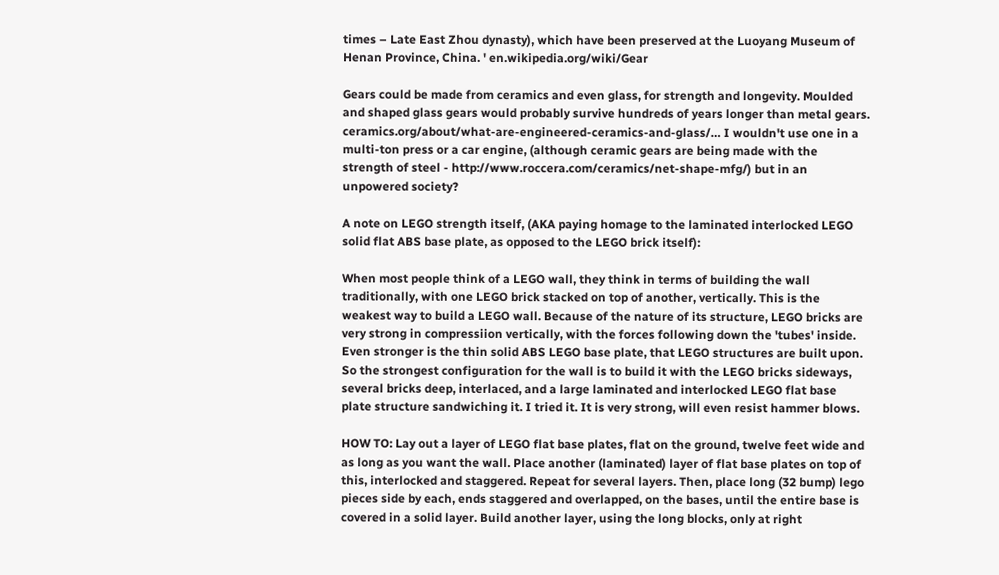times – Late East Zhou dynasty), which have been preserved at the Luoyang Museum of Henan Province, China. ' en.wikipedia.org/wiki/Gear

Gears could be made from ceramics and even glass, for strength and longevity. Moulded and shaped glass gears would probably survive hundreds of years longer than metal gears. ceramics.org/about/what-are-engineered-ceramics-and-glass/… I wouldn't use one in a multi-ton press or a car engine, (although ceramic gears are being made with the strength of steel - http://www.roccera.com/ceramics/net-shape-mfg/) but in an unpowered society?

A note on LEGO strength itself, (AKA paying homage to the laminated interlocked LEGO solid flat ABS base plate, as opposed to the LEGO brick itself):

When most people think of a LEGO wall, they think in terms of building the wall traditionally, with one LEGO brick stacked on top of another, vertically. This is the weakest way to build a LEGO wall. Because of the nature of its structure, LEGO bricks are very strong in compressiion vertically, with the forces following down the 'tubes' inside. Even stronger is the thin solid ABS LEGO base plate, that LEGO structures are built upon. So the strongest configuration for the wall is to build it with the LEGO bricks sideways, several bricks deep, interlaced, and a large laminated and interlocked LEGO flat base plate structure sandwiching it. I tried it. It is very strong, will even resist hammer blows.

HOW TO: Lay out a layer of LEGO flat base plates, flat on the ground, twelve feet wide and as long as you want the wall. Place another (laminated) layer of flat base plates on top of this, interlocked and staggered. Repeat for several layers. Then, place long (32 bump) lego pieces side by each, ends staggered and overlapped, on the bases, until the entire base is covered in a solid layer. Build another layer, using the long blocks, only at right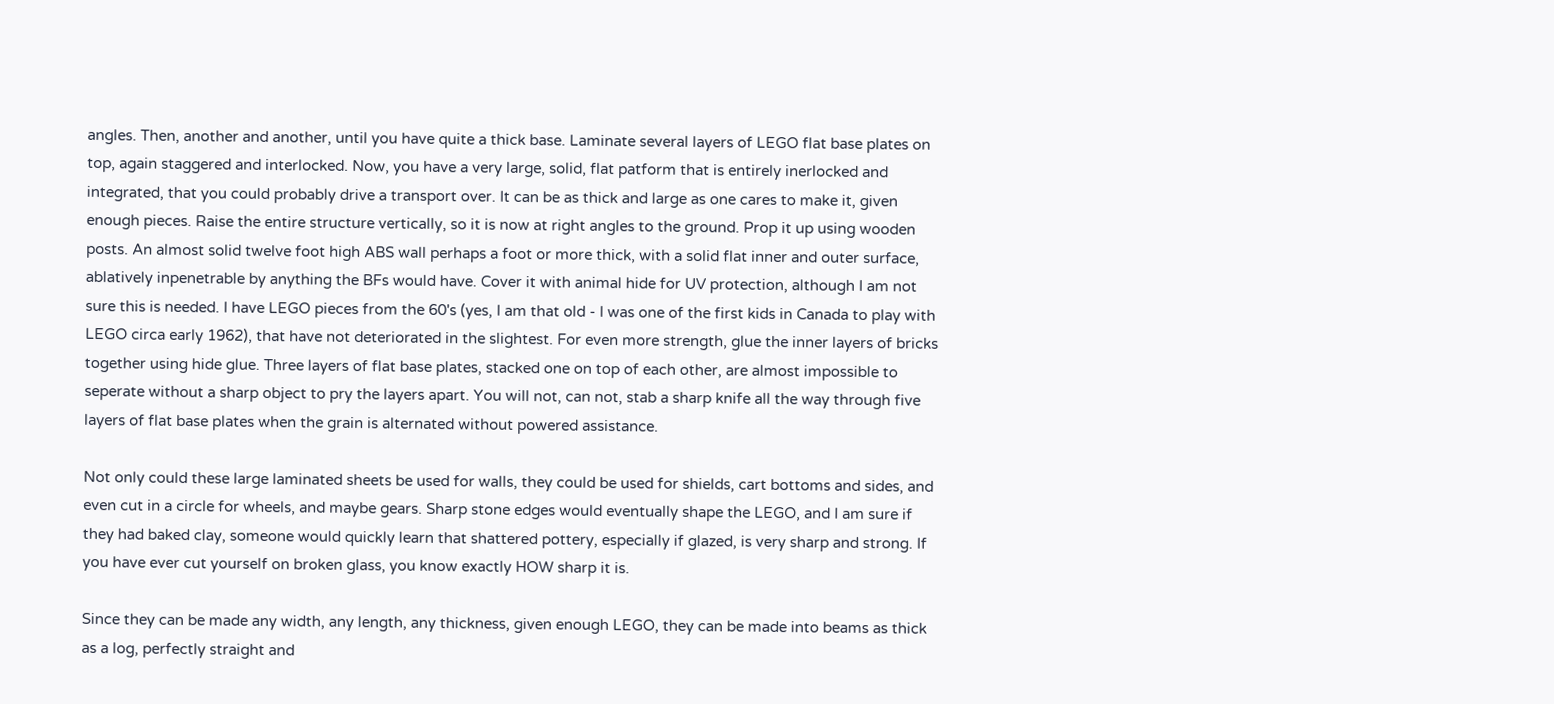angles. Then, another and another, until you have quite a thick base. Laminate several layers of LEGO flat base plates on top, again staggered and interlocked. Now, you have a very large, solid, flat patform that is entirely inerlocked and integrated, that you could probably drive a transport over. It can be as thick and large as one cares to make it, given enough pieces. Raise the entire structure vertically, so it is now at right angles to the ground. Prop it up using wooden posts. An almost solid twelve foot high ABS wall perhaps a foot or more thick, with a solid flat inner and outer surface, ablatively inpenetrable by anything the BFs would have. Cover it with animal hide for UV protection, although I am not sure this is needed. I have LEGO pieces from the 60's (yes, I am that old - I was one of the first kids in Canada to play with LEGO circa early 1962), that have not deteriorated in the slightest. For even more strength, glue the inner layers of bricks together using hide glue. Three layers of flat base plates, stacked one on top of each other, are almost impossible to seperate without a sharp object to pry the layers apart. You will not, can not, stab a sharp knife all the way through five layers of flat base plates when the grain is alternated without powered assistance.

Not only could these large laminated sheets be used for walls, they could be used for shields, cart bottoms and sides, and even cut in a circle for wheels, and maybe gears. Sharp stone edges would eventually shape the LEGO, and I am sure if they had baked clay, someone would quickly learn that shattered pottery, especially if glazed, is very sharp and strong. If you have ever cut yourself on broken glass, you know exactly HOW sharp it is.

Since they can be made any width, any length, any thickness, given enough LEGO, they can be made into beams as thick as a log, perfectly straight and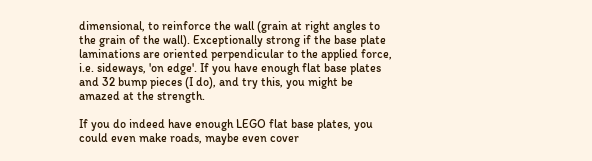dimensional, to reinforce the wall (grain at right angles to the grain of the wall). Exceptionally strong if the base plate laminations are oriented perpendicular to the applied force, i.e. sideways, 'on edge'. If you have enough flat base plates and 32 bump pieces (I do), and try this, you might be amazed at the strength.

If you do indeed have enough LEGO flat base plates, you could even make roads, maybe even cover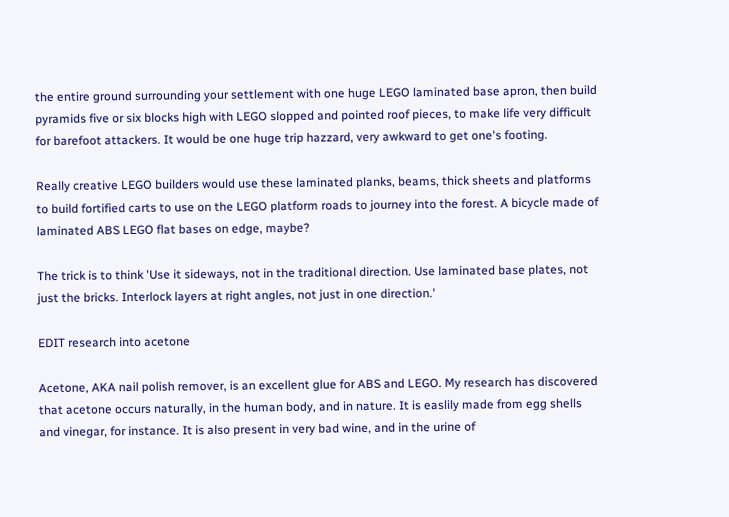the entire ground surrounding your settlement with one huge LEGO laminated base apron, then build pyramids five or six blocks high with LEGO slopped and pointed roof pieces, to make life very difficult for barefoot attackers. It would be one huge trip hazzard, very awkward to get one's footing.

Really creative LEGO builders would use these laminated planks, beams, thick sheets and platforms to build fortified carts to use on the LEGO platform roads to journey into the forest. A bicycle made of laminated ABS LEGO flat bases on edge, maybe?

The trick is to think 'Use it sideways, not in the traditional direction. Use laminated base plates, not just the bricks. Interlock layers at right angles, not just in one direction.'

EDIT research into acetone

Acetone, AKA nail polish remover, is an excellent glue for ABS and LEGO. My research has discovered that acetone occurs naturally, in the human body, and in nature. It is easlily made from egg shells and vinegar, for instance. It is also present in very bad wine, and in the urine of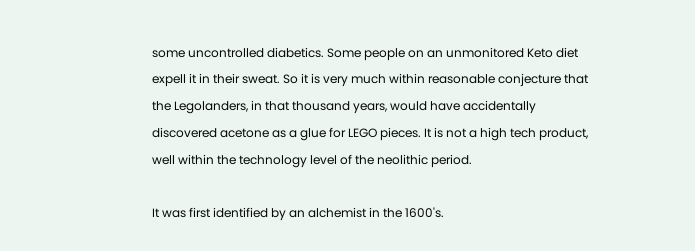some uncontrolled diabetics. Some people on an unmonitored Keto diet expell it in their sweat. So it is very much within reasonable conjecture that the Legolanders, in that thousand years, would have accidentally discovered acetone as a glue for LEGO pieces. It is not a high tech product, well within the technology level of the neolithic period.

It was first identified by an alchemist in the 1600's.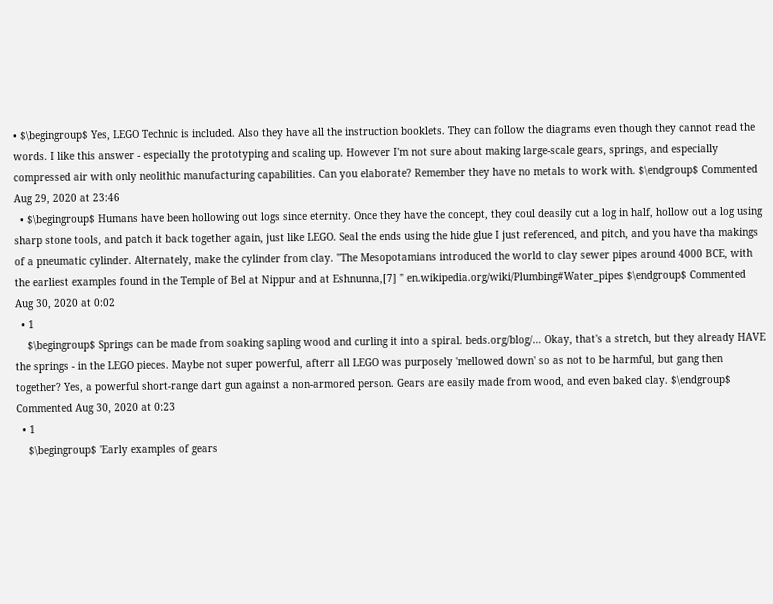• $\begingroup$ Yes, LEGO Technic is included. Also they have all the instruction booklets. They can follow the diagrams even though they cannot read the words. I like this answer - especially the prototyping and scaling up. However I'm not sure about making large-scale gears, springs, and especially compressed air with only neolithic manufacturing capabilities. Can you elaborate? Remember they have no metals to work with. $\endgroup$ Commented Aug 29, 2020 at 23:46
  • $\begingroup$ Humans have been hollowing out logs since eternity. Once they have the concept, they coul deasily cut a log in half, hollow out a log using sharp stone tools, and patch it back together again, just like LEGO. Seal the ends using the hide glue I just referenced, and pitch, and you have tha makings of a pneumatic cylinder. Alternately, make the cylinder from clay. "The Mesopotamians introduced the world to clay sewer pipes around 4000 BCE, with the earliest examples found in the Temple of Bel at Nippur and at Eshnunna,[7] " en.wikipedia.org/wiki/Plumbing#Water_pipes $\endgroup$ Commented Aug 30, 2020 at 0:02
  • 1
    $\begingroup$ Springs can be made from soaking sapling wood and curling it into a spiral. beds.org/blog/… Okay, that's a stretch, but they already HAVE the springs - in the LEGO pieces. Maybe not super powerful, afterr all LEGO was purposely 'mellowed down' so as not to be harmful, but gang then together? Yes, a powerful short-range dart gun against a non-armored person. Gears are easily made from wood, and even baked clay. $\endgroup$ Commented Aug 30, 2020 at 0:23
  • 1
    $\begingroup$ 'Early examples of gears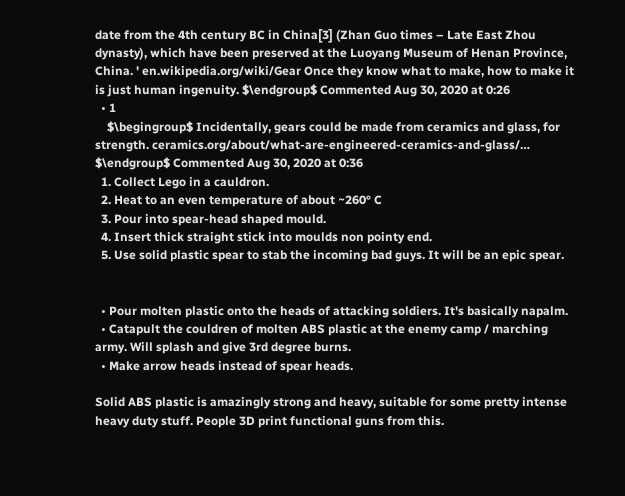date from the 4th century BC in China[3] (Zhan Guo times – Late East Zhou dynasty), which have been preserved at the Luoyang Museum of Henan Province, China. ' en.wikipedia.org/wiki/Gear Once they know what to make, how to make it is just human ingenuity. $\endgroup$ Commented Aug 30, 2020 at 0:26
  • 1
    $\begingroup$ Incidentally, gears could be made from ceramics and glass, for strength. ceramics.org/about/what-are-engineered-ceramics-and-glass/… $\endgroup$ Commented Aug 30, 2020 at 0:36
  1. Collect Lego in a cauldron.
  2. Heat to an even temperature of about ~260° C
  3. Pour into spear-head shaped mould.
  4. Insert thick straight stick into moulds non pointy end.
  5. Use solid plastic spear to stab the incoming bad guys. It will be an epic spear.


  • Pour molten plastic onto the heads of attacking soldiers. It's basically napalm.
  • Catapult the couldren of molten ABS plastic at the enemy camp / marching army. Will splash and give 3rd degree burns.
  • Make arrow heads instead of spear heads.

Solid ABS plastic is amazingly strong and heavy, suitable for some pretty intense heavy duty stuff. People 3D print functional guns from this.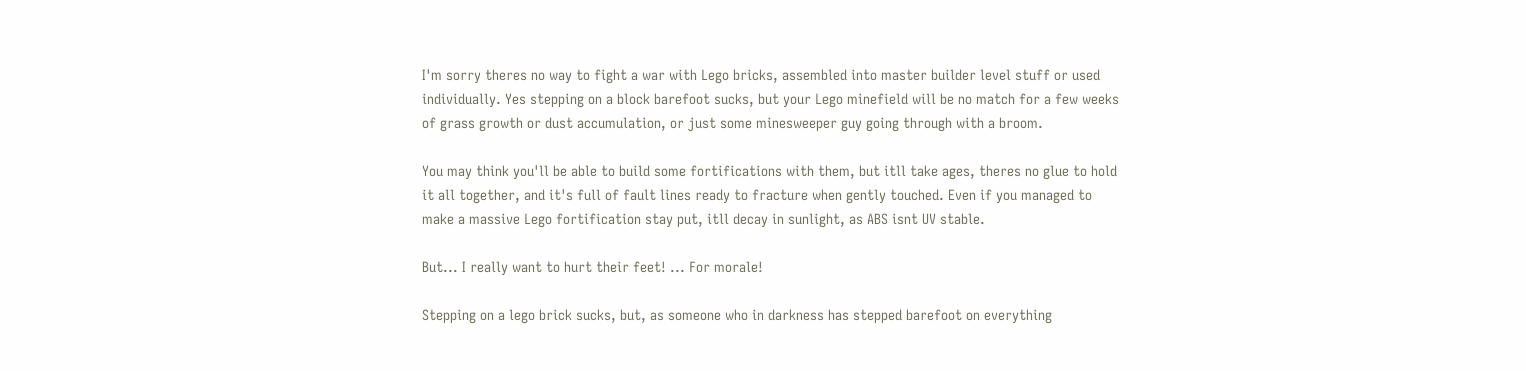I'm sorry theres no way to fight a war with Lego bricks, assembled into master builder level stuff or used individually. Yes stepping on a block barefoot sucks, but your Lego minefield will be no match for a few weeks of grass growth or dust accumulation, or just some minesweeper guy going through with a broom.

You may think you'll be able to build some fortifications with them, but itll take ages, theres no glue to hold it all together, and it's full of fault lines ready to fracture when gently touched. Even if you managed to make a massive Lego fortification stay put, itll decay in sunlight, as ABS isnt UV stable.

But... I really want to hurt their feet! ... For morale!

Stepping on a lego brick sucks, but, as someone who in darkness has stepped barefoot on everything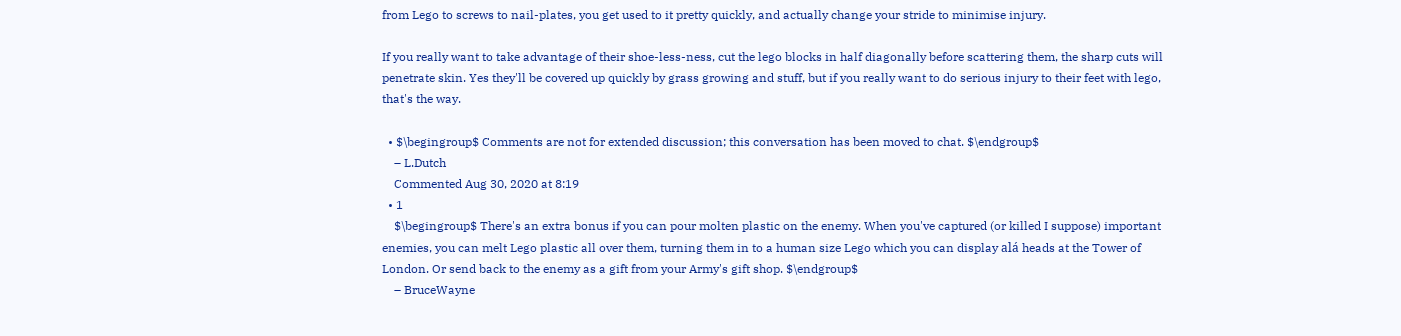from Lego to screws to nail-plates, you get used to it pretty quickly, and actually change your stride to minimise injury.

If you really want to take advantage of their shoe-less-ness, cut the lego blocks in half diagonally before scattering them, the sharp cuts will penetrate skin. Yes they'll be covered up quickly by grass growing and stuff, but if you really want to do serious injury to their feet with lego, that's the way.

  • $\begingroup$ Comments are not for extended discussion; this conversation has been moved to chat. $\endgroup$
    – L.Dutch
    Commented Aug 30, 2020 at 8:19
  • 1
    $\begingroup$ There's an extra bonus if you can pour molten plastic on the enemy. When you've captured (or killed I suppose) important enemies, you can melt Lego plastic all over them, turning them in to a human size Lego which you can display alá heads at the Tower of London. Or send back to the enemy as a gift from your Army's gift shop. $\endgroup$
    – BruceWayne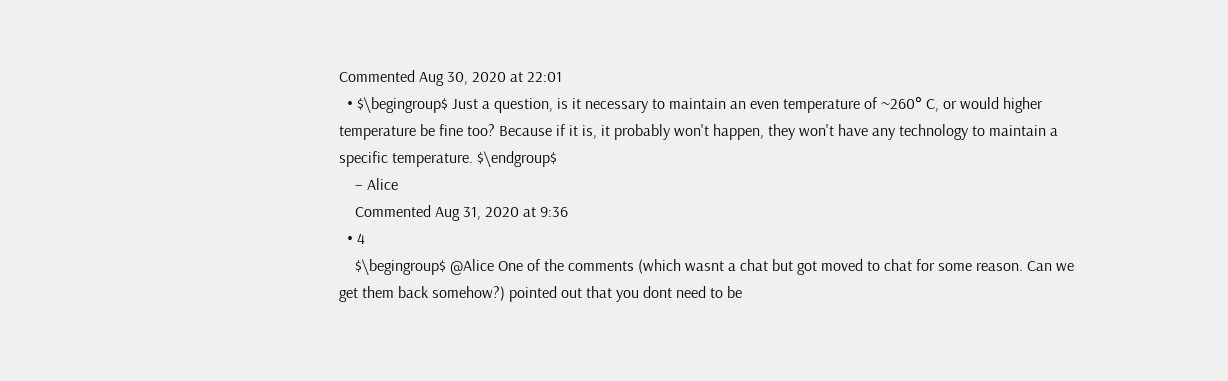Commented Aug 30, 2020 at 22:01
  • $\begingroup$ Just a question, is it necessary to maintain an even temperature of ~260° C, or would higher temperature be fine too? Because if it is, it probably won't happen, they won't have any technology to maintain a specific temperature. $\endgroup$
    – Alice
    Commented Aug 31, 2020 at 9:36
  • 4
    $\begingroup$ @Alice One of the comments (which wasnt a chat but got moved to chat for some reason. Can we get them back somehow?) pointed out that you dont need to be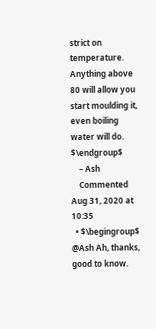strict on temperature. Anything above 80 will allow you start moulding it, even boiling water will do. $\endgroup$
    – Ash
    Commented Aug 31, 2020 at 10:35
  • $\begingroup$ @Ash Ah, thanks, good to know.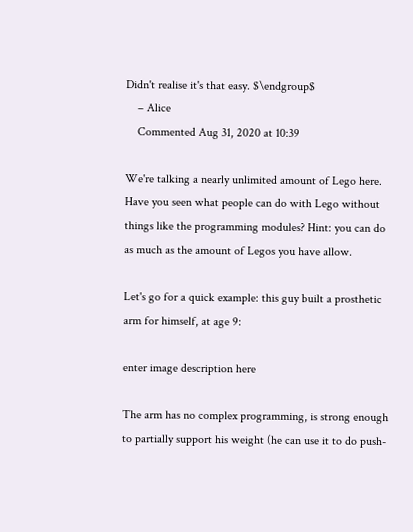Didn't realise it's that easy. $\endgroup$
    – Alice
    Commented Aug 31, 2020 at 10:39

We're talking a nearly unlimited amount of Lego here. Have you seen what people can do with Lego without things like the programming modules? Hint: you can do as much as the amount of Legos you have allow.

Let's go for a quick example: this guy built a prosthetic arm for himself, at age 9:

enter image description here

The arm has no complex programming, is strong enough to partially support his weight (he can use it to do push-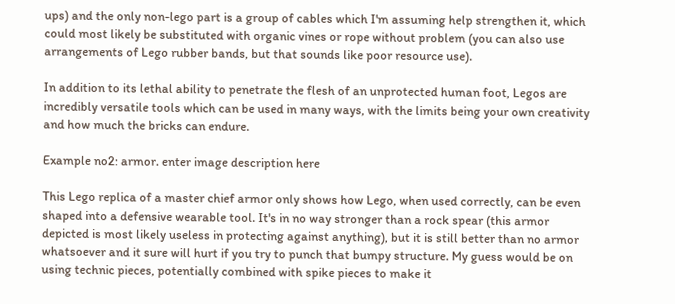ups) and the only non-lego part is a group of cables which I'm assuming help strengthen it, which could most likely be substituted with organic vines or rope without problem (you can also use arrangements of Lego rubber bands, but that sounds like poor resource use).

In addition to its lethal ability to penetrate the flesh of an unprotected human foot, Legos are incredibly versatile tools which can be used in many ways, with the limits being your own creativity and how much the bricks can endure.

Example no2: armor. enter image description here

This Lego replica of a master chief armor only shows how Lego, when used correctly, can be even shaped into a defensive wearable tool. It's in no way stronger than a rock spear (this armor depicted is most likely useless in protecting against anything), but it is still better than no armor whatsoever and it sure will hurt if you try to punch that bumpy structure. My guess would be on using technic pieces, potentially combined with spike pieces to make it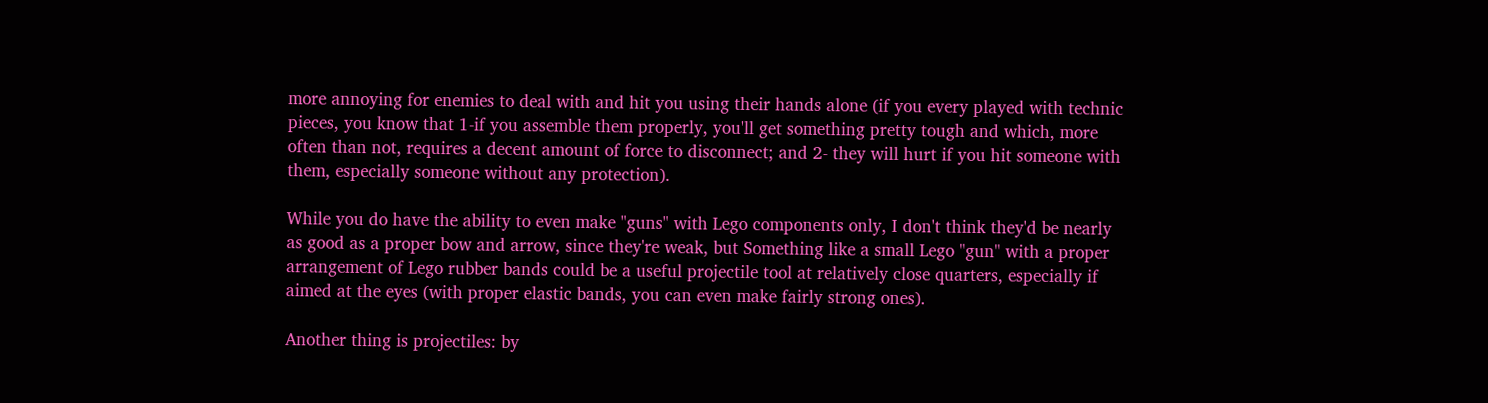more annoying for enemies to deal with and hit you using their hands alone (if you every played with technic pieces, you know that 1-if you assemble them properly, you'll get something pretty tough and which, more often than not, requires a decent amount of force to disconnect; and 2- they will hurt if you hit someone with them, especially someone without any protection).

While you do have the ability to even make "guns" with Lego components only, I don't think they'd be nearly as good as a proper bow and arrow, since they're weak, but Something like a small Lego "gun" with a proper arrangement of Lego rubber bands could be a useful projectile tool at relatively close quarters, especially if aimed at the eyes (with proper elastic bands, you can even make fairly strong ones).

Another thing is projectiles: by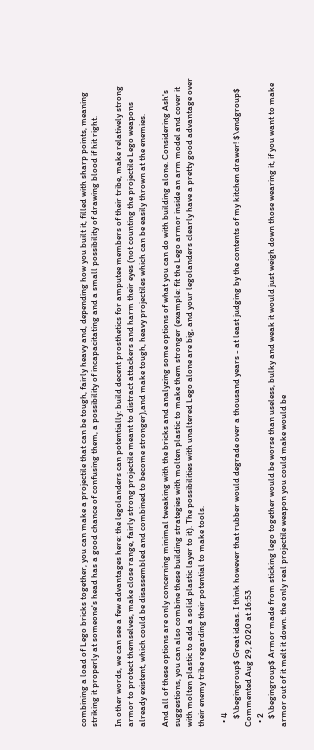combining a load of Lego bricks together, you can make a projectile that can be tough, fairly heavy and, depending how you built it, filled with sharp points, meaning striking it properly at someone's head has a good chance of confusing them, a possibility of incapacitating and a small possibility of drawing blood if hit right.

In other words, we can see a few advantages here: the legolanders can potentially: build decent prosthetics for amputee members of their tribe, make relatively strong armor to protect themselves, make close range, fairly strong projectile meant to distract attackers and harm their eyes (not counting the projectile Lego weapons already existent, which could be disassembled and combined to become stronger),and make tough, heavy projectiles which can be easily thrown at the enemies.

And all of these options are only concerning minimal tweaking with the bricks and analyzing some options of what you can do with building alone. Considering Ash's suggestions, you can also combine these building strategies with molten plastic to make them stronger (example: fit the Lego armor inside an arm model and cover it with molten plastic to add a solid plastic layer to it). The possibilities with unaltered Lego alone are big, and your legolanders clearly have a pretty good advantage over their enemy tribe regarding their potential to make tools.

  • 4
    $\begingroup$ Great ideas. I think however that rubber would degrade over a thousand years - at least judging by the contents of my kitchen drawer! $\endgroup$ Commented Aug 29, 2020 at 16:53
  • 2
    $\begingroup$ Armor made from sticking lego together would be worse than useless, bulky and weak it would just weigh down those wearing it, if you want to make armor out of it melt it down. the only real projectile weapon you could make would be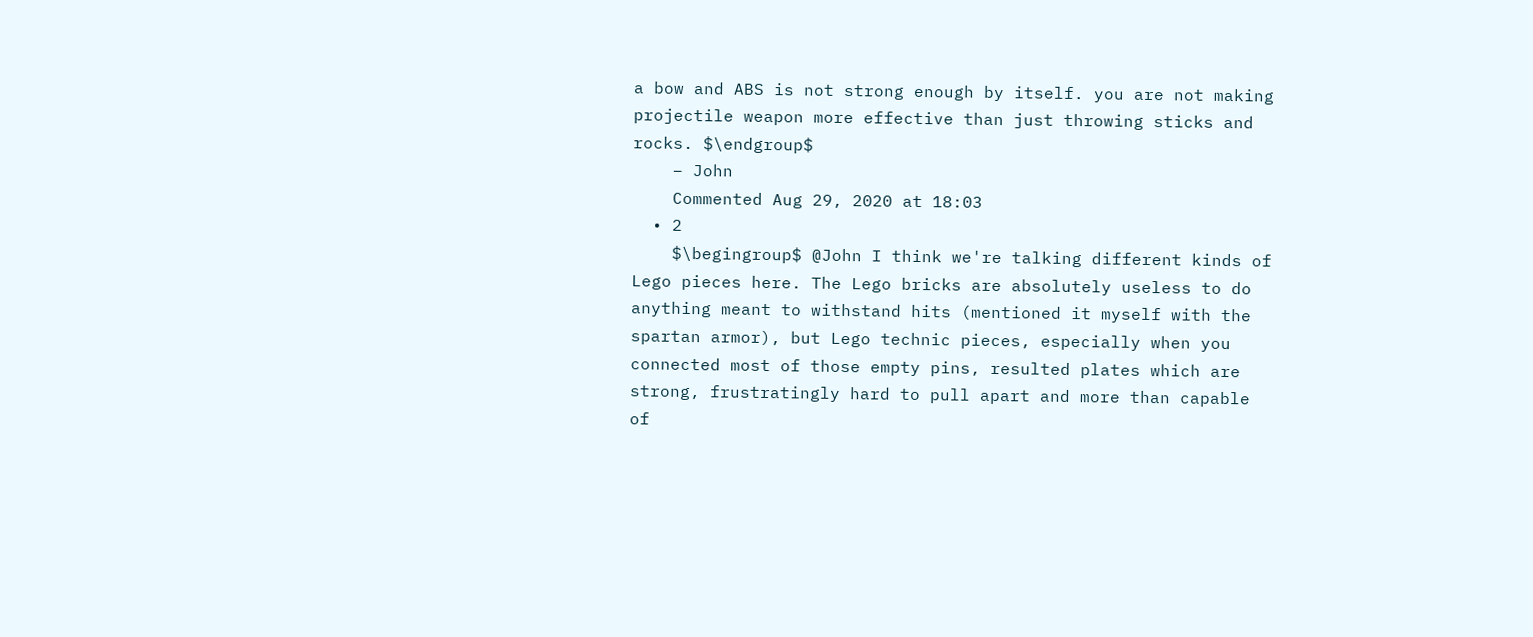a bow and ABS is not strong enough by itself. you are not making projectile weapon more effective than just throwing sticks and rocks. $\endgroup$
    – John
    Commented Aug 29, 2020 at 18:03
  • 2
    $\begingroup$ @John I think we're talking different kinds of Lego pieces here. The Lego bricks are absolutely useless to do anything meant to withstand hits (mentioned it myself with the spartan armor), but Lego technic pieces, especially when you connected most of those empty pins, resulted plates which are strong, frustratingly hard to pull apart and more than capable of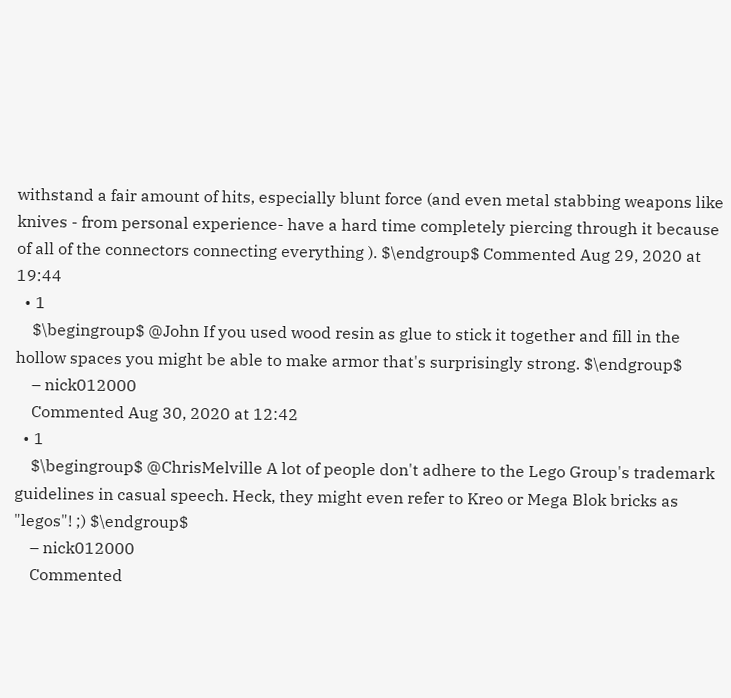withstand a fair amount of hits, especially blunt force (and even metal stabbing weapons like knives - from personal experience- have a hard time completely piercing through it because of all of the connectors connecting everything ). $\endgroup$ Commented Aug 29, 2020 at 19:44
  • 1
    $\begingroup$ @John If you used wood resin as glue to stick it together and fill in the hollow spaces you might be able to make armor that's surprisingly strong. $\endgroup$
    – nick012000
    Commented Aug 30, 2020 at 12:42
  • 1
    $\begingroup$ @ChrisMelville A lot of people don't adhere to the Lego Group's trademark guidelines in casual speech. Heck, they might even refer to Kreo or Mega Blok bricks as "legos"! ;) $\endgroup$
    – nick012000
    Commented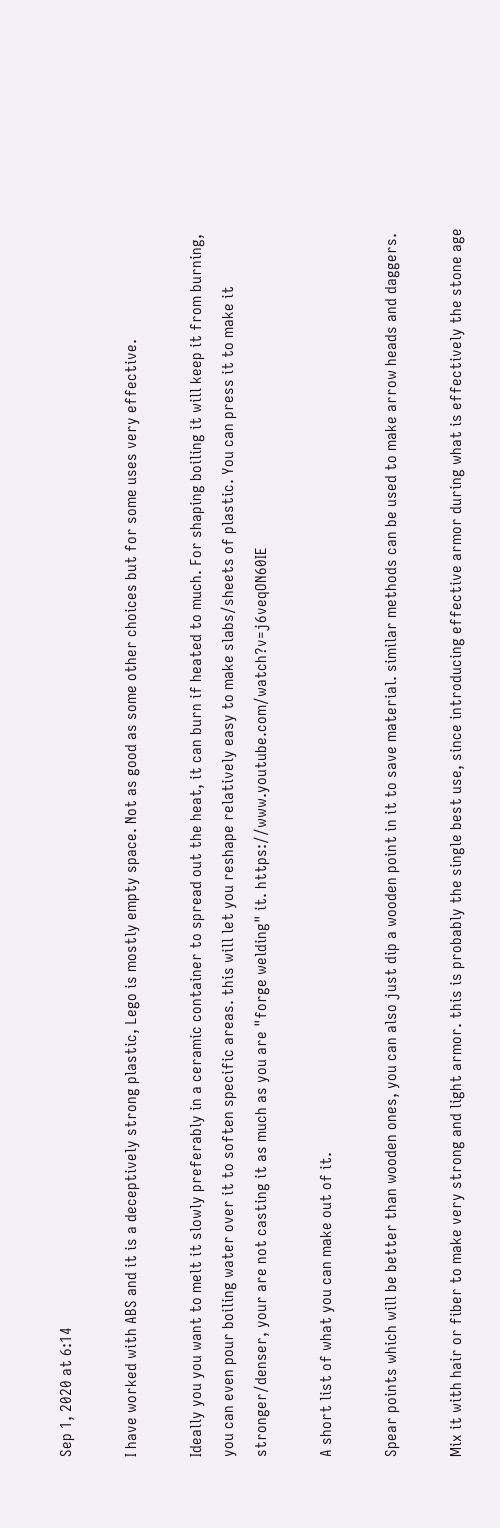Sep 1, 2020 at 6:14

I have worked with ABS and it is a deceptively strong plastic, Lego is mostly empty space. Not as good as some other choices but for some uses very effective.

Ideally you you want to melt it slowly preferably in a ceramic container to spread out the heat, it can burn if heated to much. For shaping boiling it will keep it from burning, you can even pour boiling water over it to soften specific areas. this will let you reshape relatively easy to make slabs/sheets of plastic. You can press it to make it stronger/denser, your are not casting it as much as you are "forge welding" it. https://www.youtube.com/watch?v=j6veqON60IE

A short list of what you can make out of it.

Spear points which will be better than wooden ones, you can also just dip a wooden point in it to save material. similar methods can be used to make arrow heads and daggers.

Mix it with hair or fiber to make very strong and light armor. this is probably the single best use, since introducing effective armor during what is effectively the stone age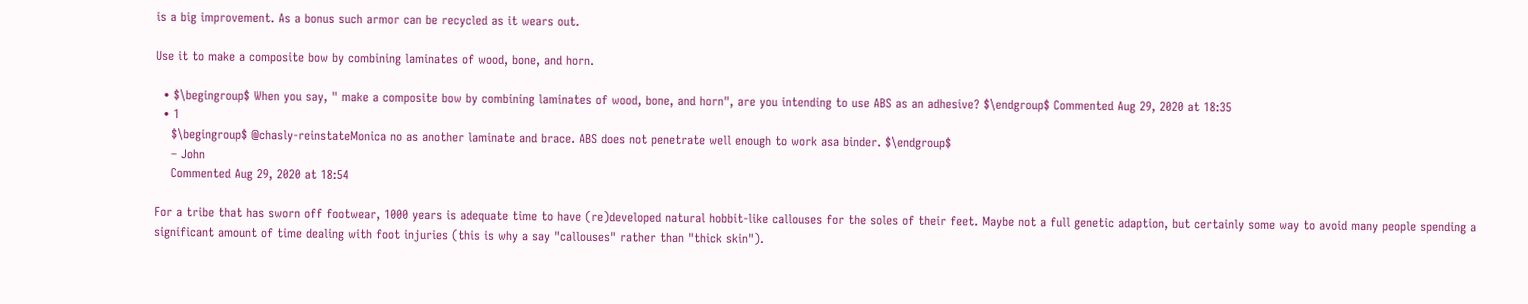is a big improvement. As a bonus such armor can be recycled as it wears out.

Use it to make a composite bow by combining laminates of wood, bone, and horn.

  • $\begingroup$ When you say, " make a composite bow by combining laminates of wood, bone, and horn", are you intending to use ABS as an adhesive? $\endgroup$ Commented Aug 29, 2020 at 18:35
  • 1
    $\begingroup$ @chasly-reinstateMonica no as another laminate and brace. ABS does not penetrate well enough to work asa binder. $\endgroup$
    – John
    Commented Aug 29, 2020 at 18:54

For a tribe that has sworn off footwear, 1000 years is adequate time to have (re)developed natural hobbit-like callouses for the soles of their feet. Maybe not a full genetic adaption, but certainly some way to avoid many people spending a significant amount of time dealing with foot injuries (this is why a say "callouses" rather than "thick skin").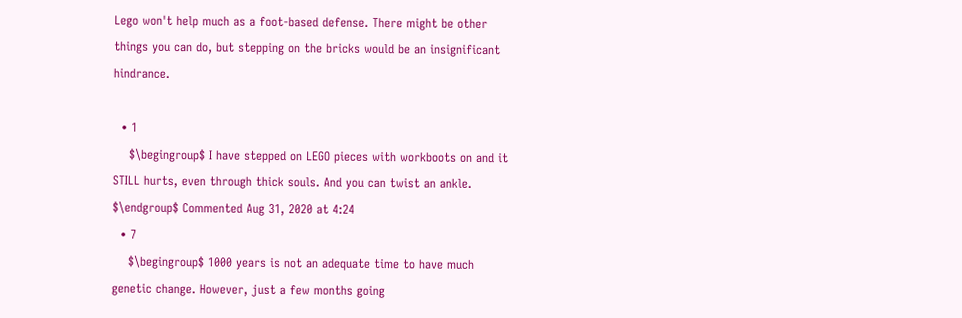Lego won't help much as a foot-based defense. There might be other things you can do, but stepping on the bricks would be an insignificant hindrance.

  • 1
    $\begingroup$ I have stepped on LEGO pieces with workboots on and it STILL hurts, even through thick souls. And you can twist an ankle. $\endgroup$ Commented Aug 31, 2020 at 4:24
  • 7
    $\begingroup$ 1000 years is not an adequate time to have much genetic change. However, just a few months going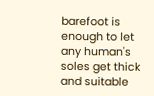barefoot is enough to let any human's soles get thick and suitable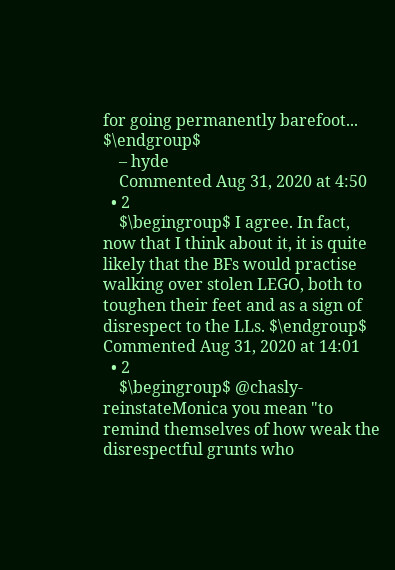for going permanently barefoot... $\endgroup$
    – hyde
    Commented Aug 31, 2020 at 4:50
  • 2
    $\begingroup$ I agree. In fact, now that I think about it, it is quite likely that the BFs would practise walking over stolen LEGO, both to toughen their feet and as a sign of disrespect to the LLs. $\endgroup$ Commented Aug 31, 2020 at 14:01
  • 2
    $\begingroup$ @chasly-reinstateMonica you mean "to remind themselves of how weak the disrespectful grunts who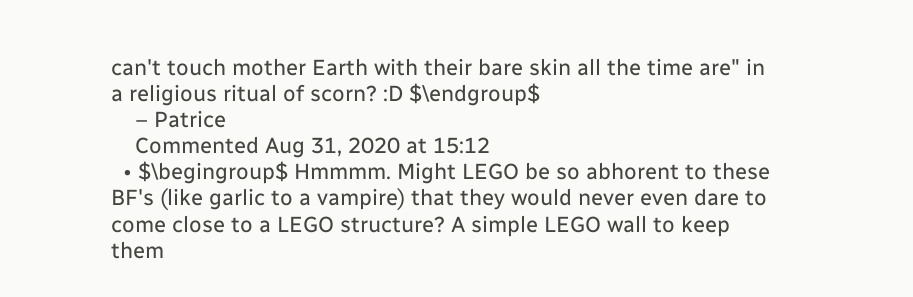can't touch mother Earth with their bare skin all the time are" in a religious ritual of scorn? :D $\endgroup$
    – Patrice
    Commented Aug 31, 2020 at 15:12
  • $\begingroup$ Hmmmm. Might LEGO be so abhorent to these BF's (like garlic to a vampire) that they would never even dare to come close to a LEGO structure? A simple LEGO wall to keep them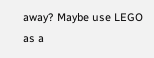away? Maybe use LEGO as a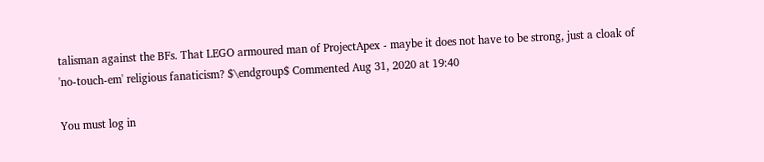talisman against the BFs. That LEGO armoured man of ProjectApex - maybe it does not have to be strong, just a cloak of 'no-touch-em' religious fanaticism? $\endgroup$ Commented Aug 31, 2020 at 19:40

You must log in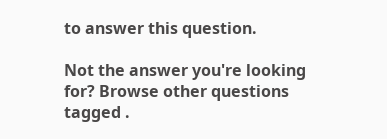to answer this question.

Not the answer you're looking for? Browse other questions tagged .